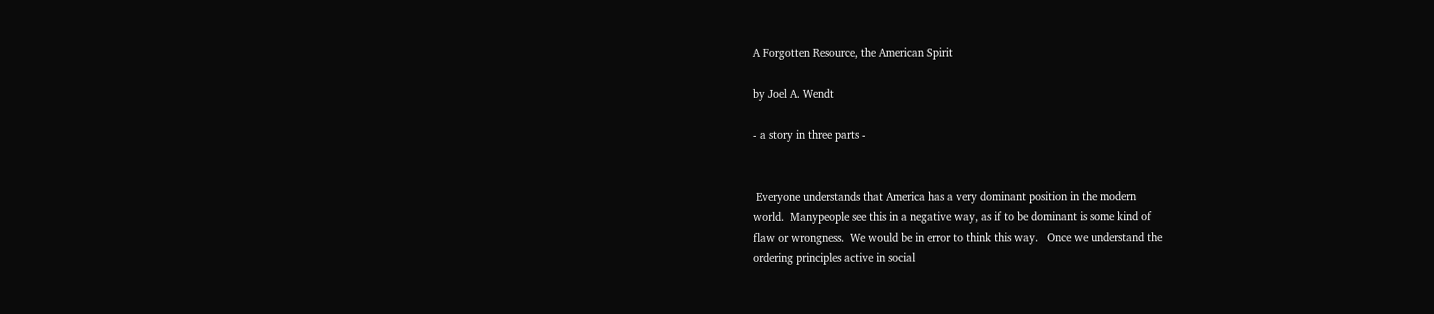A Forgotten Resource, the American Spirit

by Joel A. Wendt

- a story in three parts -


 Everyone understands that America has a very dominant position in the modern
world.  Manypeople see this in a negative way, as if to be dominant is some kind of
flaw or wrongness.  We would be in error to think this way.   Once we understand the
ordering principles active in social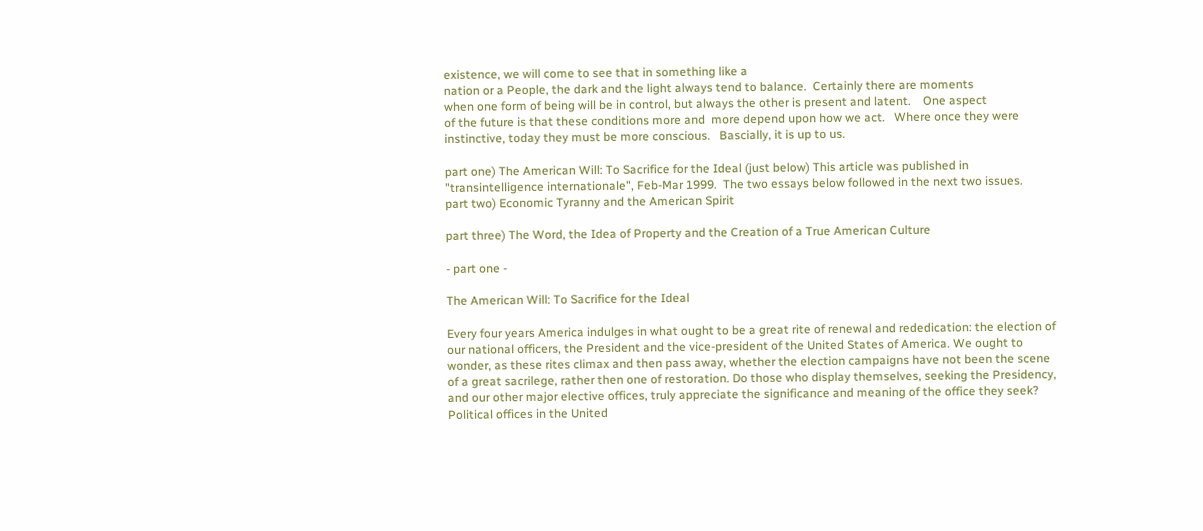existence, we will come to see that in something like a
nation or a People, the dark and the light always tend to balance.  Certainly there are moments
when one form of being will be in control, but always the other is present and latent.    One aspect
of the future is that these conditions more and  more depend upon how we act.   Where once they were instinctive, today they must be more conscious.   Bascially, it is up to us.

part one) The American Will: To Sacrifice for the Ideal (just below) This article was published in "transintelligence internationale", Feb-Mar 1999.  The two essays below followed in the next two issues.
part two) Economic Tyranny and the American Spirit

part three) The Word, the Idea of Property and the Creation of a True American Culture

- part one -

The American Will: To Sacrifice for the Ideal

Every four years America indulges in what ought to be a great rite of renewal and rededication: the election of our national officers, the President and the vice-president of the United States of America. We ought to wonder, as these rites climax and then pass away, whether the election campaigns have not been the scene of a great sacrilege, rather then one of restoration. Do those who display themselves, seeking the Presidency, and our other major elective offices, truly appreciate the significance and meaning of the office they seek? Political offices in the United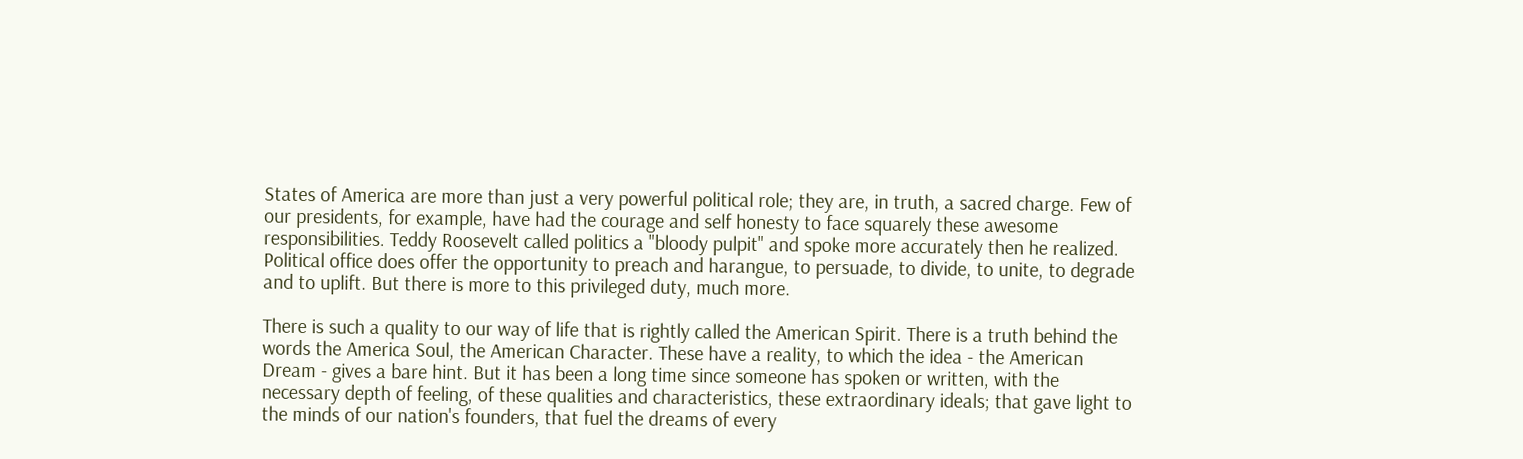States of America are more than just a very powerful political role; they are, in truth, a sacred charge. Few of our presidents, for example, have had the courage and self honesty to face squarely these awesome responsibilities. Teddy Roosevelt called politics a "bloody pulpit" and spoke more accurately then he realized. Political office does offer the opportunity to preach and harangue, to persuade, to divide, to unite, to degrade and to uplift. But there is more to this privileged duty, much more.

There is such a quality to our way of life that is rightly called the American Spirit. There is a truth behind the words the America Soul, the American Character. These have a reality, to which the idea - the American Dream - gives a bare hint. But it has been a long time since someone has spoken or written, with the necessary depth of feeling, of these qualities and characteristics, these extraordinary ideals; that gave light to the minds of our nation's founders, that fuel the dreams of every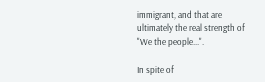immigrant, and that are ultimately the real strength of "We the people...".

In spite of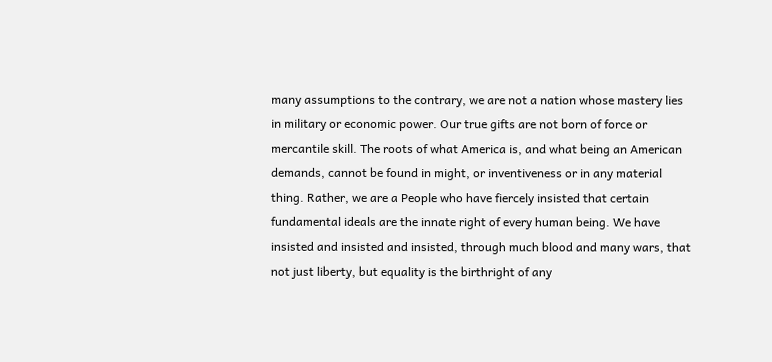many assumptions to the contrary, we are not a nation whose mastery lies in military or economic power. Our true gifts are not born of force or mercantile skill. The roots of what America is, and what being an American demands, cannot be found in might, or inventiveness or in any material thing. Rather, we are a People who have fiercely insisted that certain fundamental ideals are the innate right of every human being. We have insisted and insisted and insisted, through much blood and many wars, that not just liberty, but equality is the birthright of any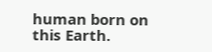human born on this Earth.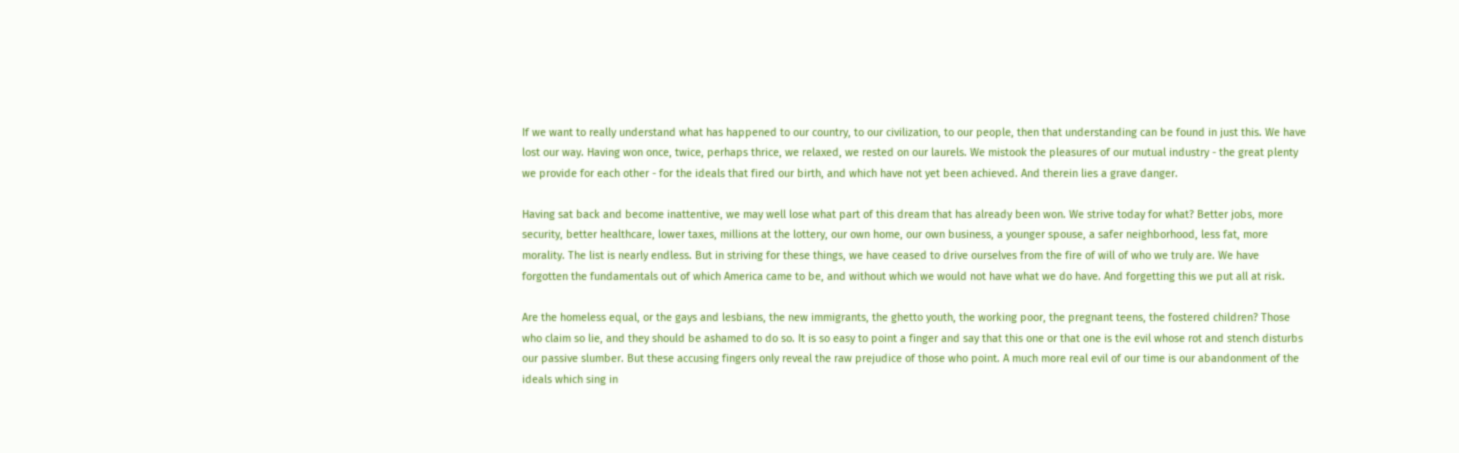If we want to really understand what has happened to our country, to our civilization, to our people, then that understanding can be found in just this. We have lost our way. Having won once, twice, perhaps thrice, we relaxed, we rested on our laurels. We mistook the pleasures of our mutual industry - the great plenty we provide for each other - for the ideals that fired our birth, and which have not yet been achieved. And therein lies a grave danger.

Having sat back and become inattentive, we may well lose what part of this dream that has already been won. We strive today for what? Better jobs, more security, better healthcare, lower taxes, millions at the lottery, our own home, our own business, a younger spouse, a safer neighborhood, less fat, more morality. The list is nearly endless. But in striving for these things, we have ceased to drive ourselves from the fire of will of who we truly are. We have forgotten the fundamentals out of which America came to be, and without which we would not have what we do have. And forgetting this we put all at risk.

Are the homeless equal, or the gays and lesbians, the new immigrants, the ghetto youth, the working poor, the pregnant teens, the fostered children? Those who claim so lie, and they should be ashamed to do so. It is so easy to point a finger and say that this one or that one is the evil whose rot and stench disturbs our passive slumber. But these accusing fingers only reveal the raw prejudice of those who point. A much more real evil of our time is our abandonment of the ideals which sing in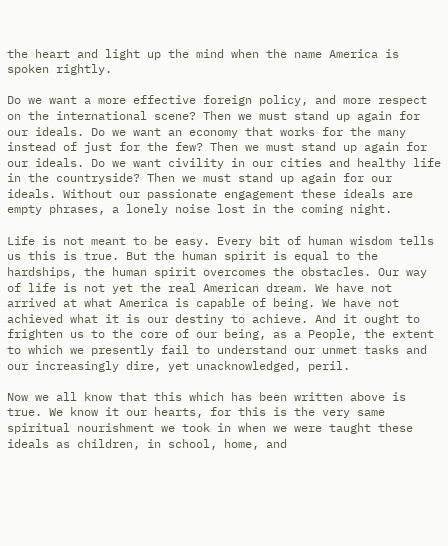the heart and light up the mind when the name America is spoken rightly.

Do we want a more effective foreign policy, and more respect on the international scene? Then we must stand up again for our ideals. Do we want an economy that works for the many instead of just for the few? Then we must stand up again for our ideals. Do we want civility in our cities and healthy life in the countryside? Then we must stand up again for our ideals. Without our passionate engagement these ideals are empty phrases, a lonely noise lost in the coming night.

Life is not meant to be easy. Every bit of human wisdom tells us this is true. But the human spirit is equal to the hardships, the human spirit overcomes the obstacles. Our way of life is not yet the real American dream. We have not arrived at what America is capable of being. We have not achieved what it is our destiny to achieve. And it ought to frighten us to the core of our being, as a People, the extent to which we presently fail to understand our unmet tasks and our increasingly dire, yet unacknowledged, peril.

Now we all know that this which has been written above is true. We know it our hearts, for this is the very same spiritual nourishment we took in when we were taught these ideals as children, in school, home, and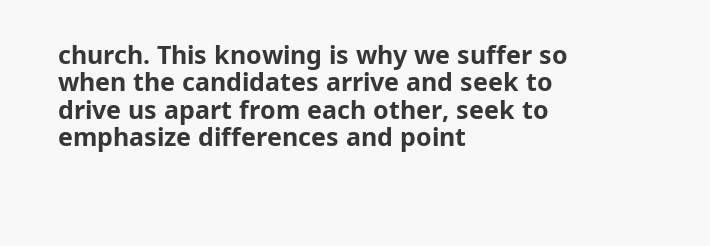church. This knowing is why we suffer so when the candidates arrive and seek to drive us apart from each other, seek to emphasize differences and point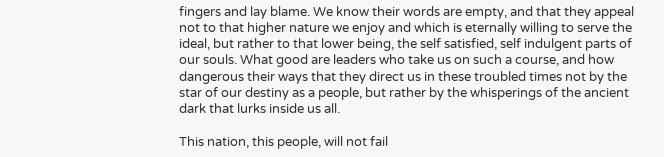fingers and lay blame. We know their words are empty, and that they appeal not to that higher nature we enjoy and which is eternally willing to serve the ideal, but rather to that lower being, the self satisfied, self indulgent parts of our souls. What good are leaders who take us on such a course, and how dangerous their ways that they direct us in these troubled times not by the star of our destiny as a people, but rather by the whisperings of the ancient dark that lurks inside us all.

This nation, this people, will not fail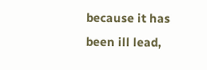because it has been ill lead,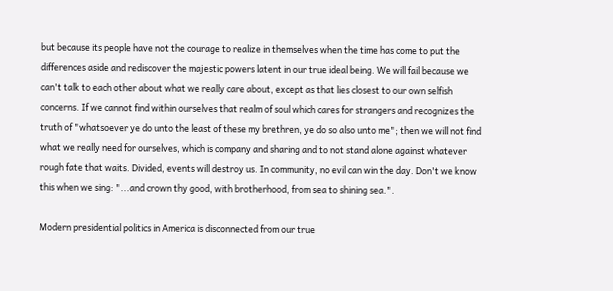but because its people have not the courage to realize in themselves when the time has come to put the differences aside and rediscover the majestic powers latent in our true ideal being. We will fail because we can't talk to each other about what we really care about, except as that lies closest to our own selfish concerns. If we cannot find within ourselves that realm of soul which cares for strangers and recognizes the truth of "whatsoever ye do unto the least of these my brethren, ye do so also unto me"; then we will not find what we really need for ourselves, which is company and sharing and to not stand alone against whatever rough fate that waits. Divided, events will destroy us. In community, no evil can win the day. Don't we know this when we sing: "...and crown thy good, with brotherhood, from sea to shining sea.".

Modern presidential politics in America is disconnected from our true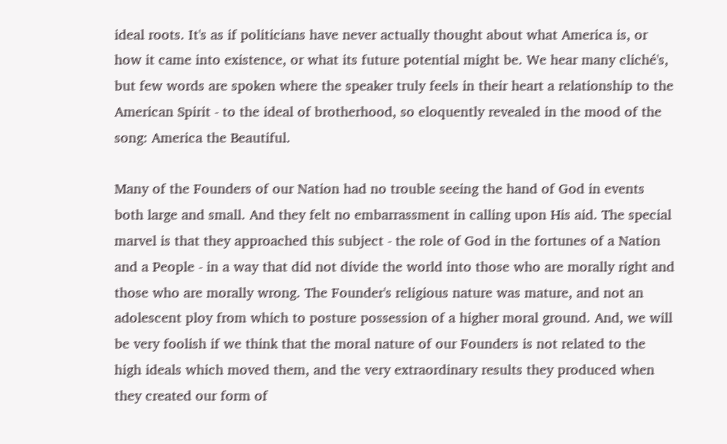ideal roots. It's as if politicians have never actually thought about what America is, or how it came into existence, or what its future potential might be. We hear many cliché's, but few words are spoken where the speaker truly feels in their heart a relationship to the American Spirit - to the ideal of brotherhood, so eloquently revealed in the mood of the song: America the Beautiful.

Many of the Founders of our Nation had no trouble seeing the hand of God in events both large and small. And they felt no embarrassment in calling upon His aid. The special marvel is that they approached this subject - the role of God in the fortunes of a Nation and a People - in a way that did not divide the world into those who are morally right and those who are morally wrong. The Founder's religious nature was mature, and not an adolescent ploy from which to posture possession of a higher moral ground. And, we will be very foolish if we think that the moral nature of our Founders is not related to the high ideals which moved them, and the very extraordinary results they produced when they created our form of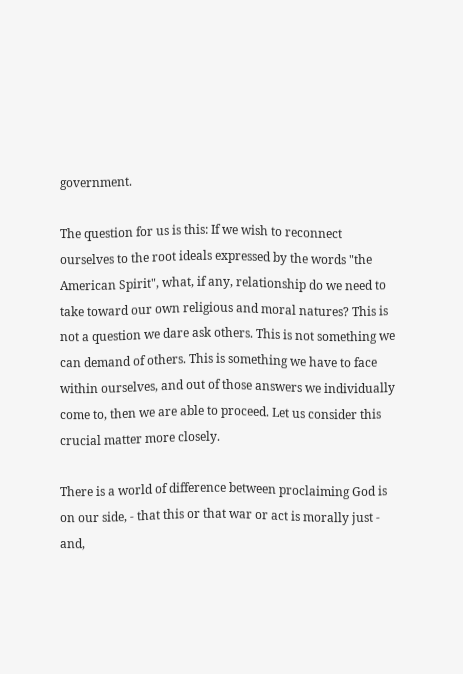government.

The question for us is this: If we wish to reconnect ourselves to the root ideals expressed by the words "the American Spirit", what, if any, relationship do we need to take toward our own religious and moral natures? This is not a question we dare ask others. This is not something we can demand of others. This is something we have to face within ourselves, and out of those answers we individually come to, then we are able to proceed. Let us consider this crucial matter more closely.

There is a world of difference between proclaiming God is on our side, - that this or that war or act is morally just - and,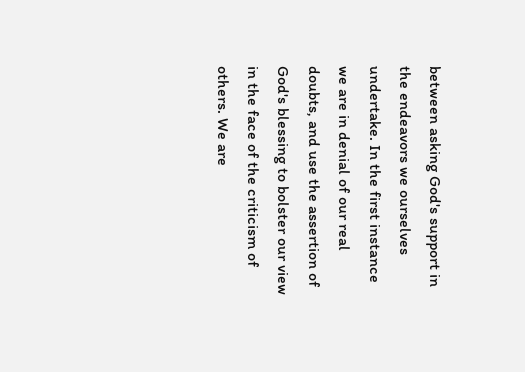between asking God's support in the endeavors we ourselves undertake. In the first instance we are in denial of our real doubts, and use the assertion of God's blessing to bolster our view in the face of the criticism of others. We are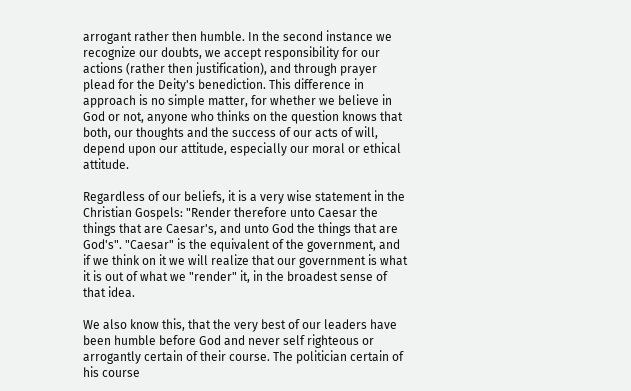arrogant rather then humble. In the second instance we recognize our doubts, we accept responsibility for our actions (rather then justification), and through prayer plead for the Deity's benediction. This difference in approach is no simple matter, for whether we believe in God or not, anyone who thinks on the question knows that both, our thoughts and the success of our acts of will, depend upon our attitude, especially our moral or ethical attitude.

Regardless of our beliefs, it is a very wise statement in the Christian Gospels: "Render therefore unto Caesar the things that are Caesar's, and unto God the things that are God's". "Caesar" is the equivalent of the government, and if we think on it we will realize that our government is what it is out of what we "render" it, in the broadest sense of that idea.

We also know this, that the very best of our leaders have been humble before God and never self righteous or arrogantly certain of their course. The politician certain of his course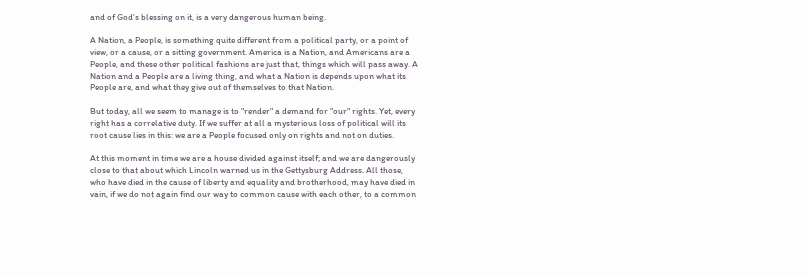and of God's blessing on it, is a very dangerous human being.

A Nation, a People, is something quite different from a political party, or a point of view, or a cause, or a sitting government. America is a Nation, and Americans are a People, and these other political fashions are just that, things which will pass away. A Nation and a People are a living thing, and what a Nation is depends upon what its People are, and what they give out of themselves to that Nation.

But today, all we seem to manage is to "render" a demand for "our" rights. Yet, every right has a correlative duty. If we suffer at all a mysterious loss of political will its root cause lies in this: we are a People focused only on rights and not on duties.

At this moment in time we are a house divided against itself; and we are dangerously close to that about which Lincoln warned us in the Gettysburg Address. All those, who have died in the cause of liberty and equality and brotherhood, may have died in vain, if we do not again find our way to common cause with each other, to a common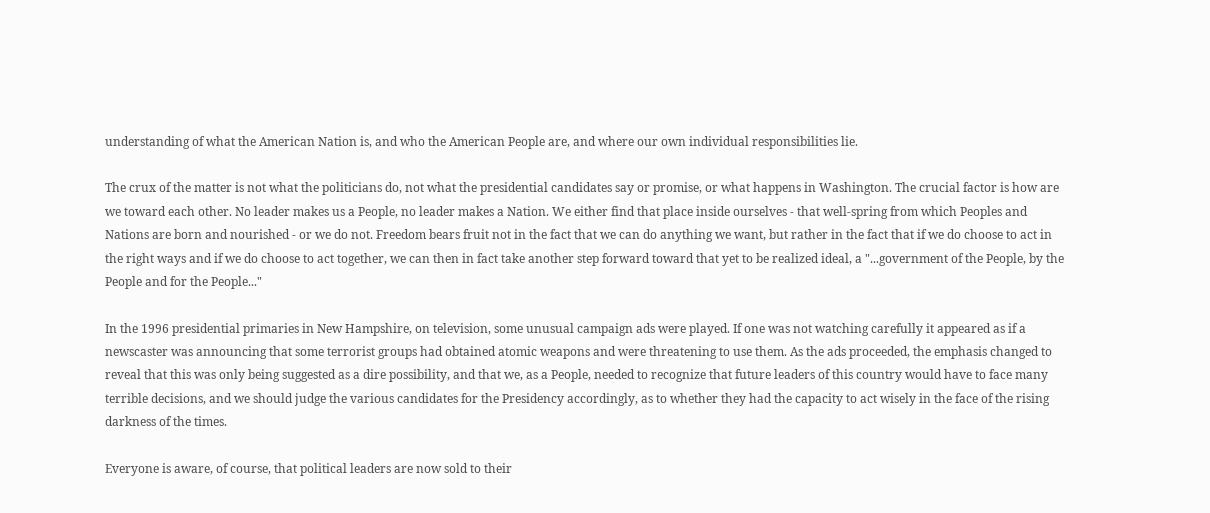understanding of what the American Nation is, and who the American People are, and where our own individual responsibilities lie.

The crux of the matter is not what the politicians do, not what the presidential candidates say or promise, or what happens in Washington. The crucial factor is how are we toward each other. No leader makes us a People, no leader makes a Nation. We either find that place inside ourselves - that well-spring from which Peoples and Nations are born and nourished - or we do not. Freedom bears fruit not in the fact that we can do anything we want, but rather in the fact that if we do choose to act in the right ways and if we do choose to act together, we can then in fact take another step forward toward that yet to be realized ideal, a "...government of the People, by the People and for the People..."

In the 1996 presidential primaries in New Hampshire, on television, some unusual campaign ads were played. If one was not watching carefully it appeared as if a newscaster was announcing that some terrorist groups had obtained atomic weapons and were threatening to use them. As the ads proceeded, the emphasis changed to reveal that this was only being suggested as a dire possibility, and that we, as a People, needed to recognize that future leaders of this country would have to face many terrible decisions, and we should judge the various candidates for the Presidency accordingly, as to whether they had the capacity to act wisely in the face of the rising darkness of the times.

Everyone is aware, of course, that political leaders are now sold to their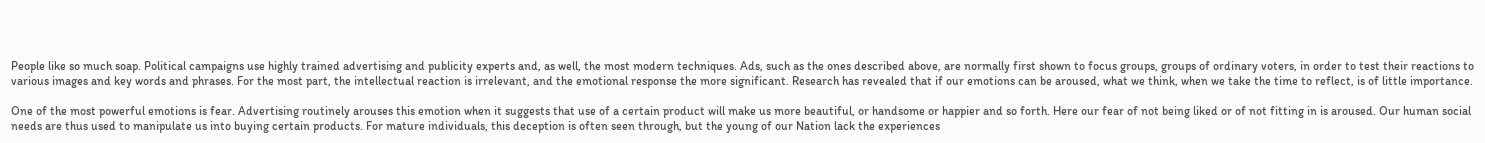People like so much soap. Political campaigns use highly trained advertising and publicity experts and, as well, the most modern techniques. Ads, such as the ones described above, are normally first shown to focus groups, groups of ordinary voters, in order to test their reactions to various images and key words and phrases. For the most part, the intellectual reaction is irrelevant, and the emotional response the more significant. Research has revealed that if our emotions can be aroused, what we think, when we take the time to reflect, is of little importance.

One of the most powerful emotions is fear. Advertising routinely arouses this emotion when it suggests that use of a certain product will make us more beautiful, or handsome or happier and so forth. Here our fear of not being liked or of not fitting in is aroused. Our human social needs are thus used to manipulate us into buying certain products. For mature individuals, this deception is often seen through, but the young of our Nation lack the experiences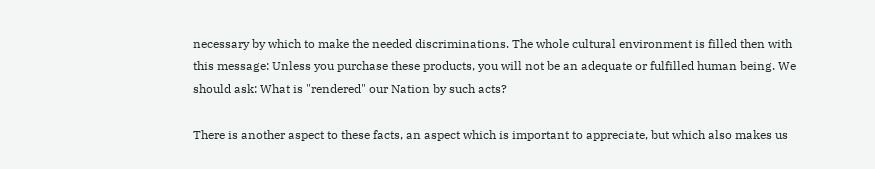necessary by which to make the needed discriminations. The whole cultural environment is filled then with this message: Unless you purchase these products, you will not be an adequate or fulfilled human being. We should ask: What is "rendered" our Nation by such acts?

There is another aspect to these facts, an aspect which is important to appreciate, but which also makes us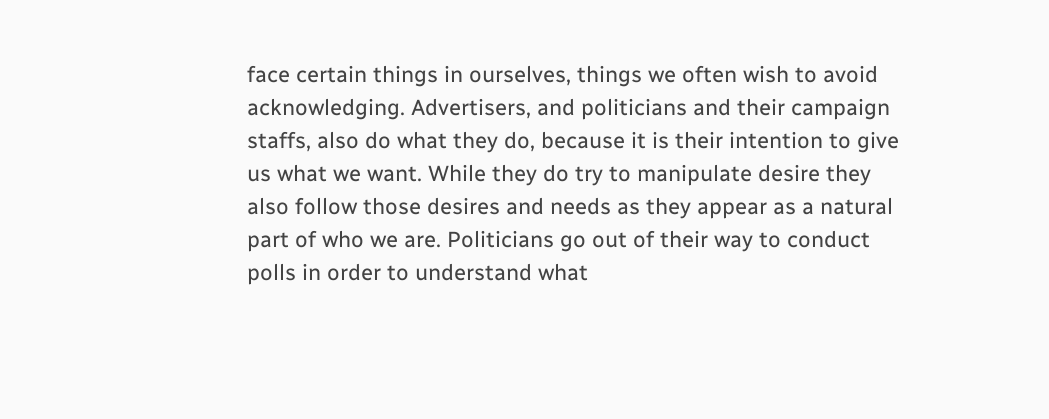face certain things in ourselves, things we often wish to avoid acknowledging. Advertisers, and politicians and their campaign staffs, also do what they do, because it is their intention to give us what we want. While they do try to manipulate desire they also follow those desires and needs as they appear as a natural part of who we are. Politicians go out of their way to conduct polls in order to understand what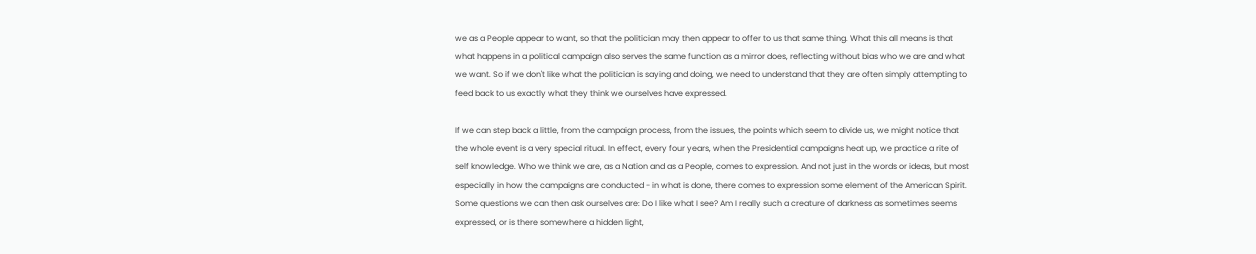we as a People appear to want, so that the politician may then appear to offer to us that same thing. What this all means is that what happens in a political campaign also serves the same function as a mirror does, reflecting without bias who we are and what we want. So if we don't like what the politician is saying and doing, we need to understand that they are often simply attempting to feed back to us exactly what they think we ourselves have expressed.

If we can step back a little, from the campaign process, from the issues, the points which seem to divide us, we might notice that the whole event is a very special ritual. In effect, every four years, when the Presidential campaigns heat up, we practice a rite of self knowledge. Who we think we are, as a Nation and as a People, comes to expression. And not just in the words or ideas, but most especially in how the campaigns are conducted - in what is done, there comes to expression some element of the American Spirit. Some questions we can then ask ourselves are: Do I like what I see? Am I really such a creature of darkness as sometimes seems expressed, or is there somewhere a hidden light,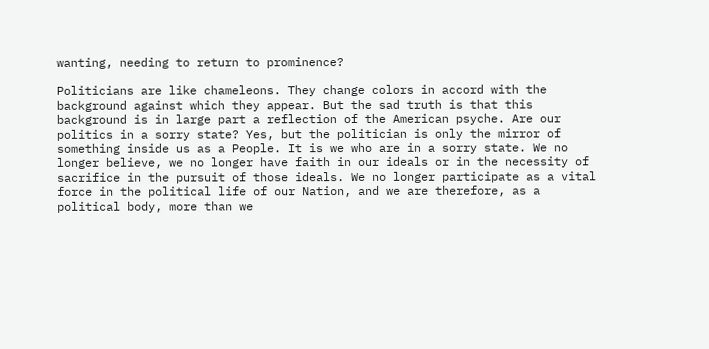wanting, needing to return to prominence?

Politicians are like chameleons. They change colors in accord with the background against which they appear. But the sad truth is that this background is in large part a reflection of the American psyche. Are our politics in a sorry state? Yes, but the politician is only the mirror of something inside us as a People. It is we who are in a sorry state. We no longer believe, we no longer have faith in our ideals or in the necessity of sacrifice in the pursuit of those ideals. We no longer participate as a vital force in the political life of our Nation, and we are therefore, as a political body, more than we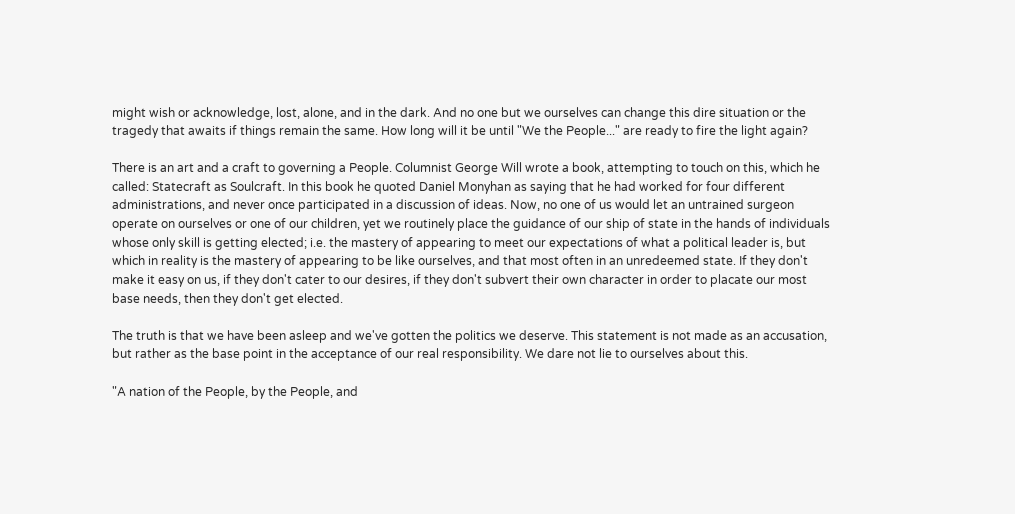might wish or acknowledge, lost, alone, and in the dark. And no one but we ourselves can change this dire situation or the tragedy that awaits if things remain the same. How long will it be until "We the People..." are ready to fire the light again?

There is an art and a craft to governing a People. Columnist George Will wrote a book, attempting to touch on this, which he called: Statecraft as Soulcraft. In this book he quoted Daniel Monyhan as saying that he had worked for four different administrations, and never once participated in a discussion of ideas. Now, no one of us would let an untrained surgeon operate on ourselves or one of our children, yet we routinely place the guidance of our ship of state in the hands of individuals whose only skill is getting elected; i.e. the mastery of appearing to meet our expectations of what a political leader is, but which in reality is the mastery of appearing to be like ourselves, and that most often in an unredeemed state. If they don't make it easy on us, if they don't cater to our desires, if they don't subvert their own character in order to placate our most base needs, then they don't get elected.

The truth is that we have been asleep and we've gotten the politics we deserve. This statement is not made as an accusation, but rather as the base point in the acceptance of our real responsibility. We dare not lie to ourselves about this.

"A nation of the People, by the People, and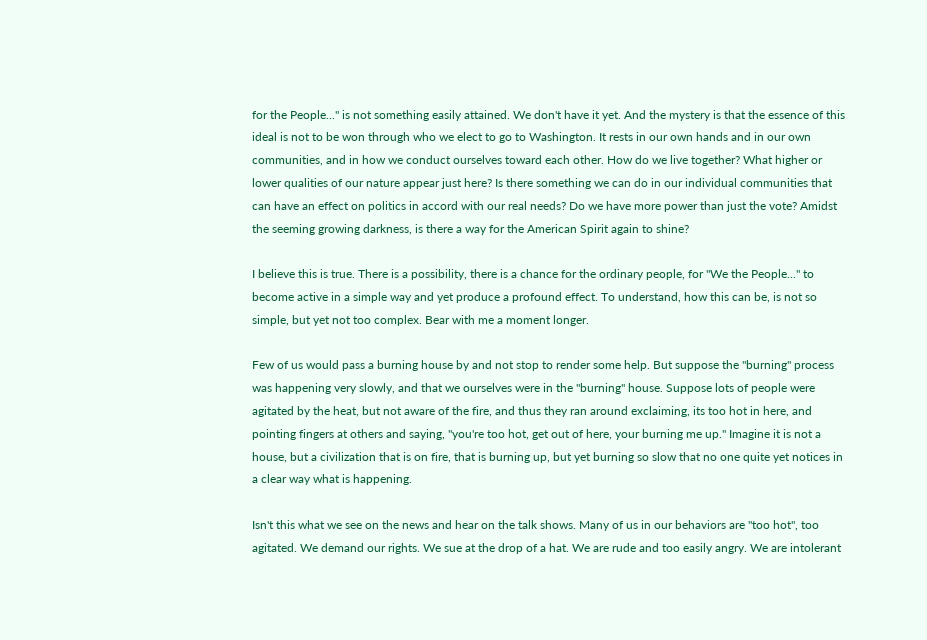for the People..." is not something easily attained. We don't have it yet. And the mystery is that the essence of this ideal is not to be won through who we elect to go to Washington. It rests in our own hands and in our own communities, and in how we conduct ourselves toward each other. How do we live together? What higher or lower qualities of our nature appear just here? Is there something we can do in our individual communities that can have an effect on politics in accord with our real needs? Do we have more power than just the vote? Amidst the seeming growing darkness, is there a way for the American Spirit again to shine?

I believe this is true. There is a possibility, there is a chance for the ordinary people, for "We the People..." to become active in a simple way and yet produce a profound effect. To understand, how this can be, is not so simple, but yet not too complex. Bear with me a moment longer.

Few of us would pass a burning house by and not stop to render some help. But suppose the "burning" process was happening very slowly, and that we ourselves were in the "burning" house. Suppose lots of people were agitated by the heat, but not aware of the fire, and thus they ran around exclaiming, its too hot in here, and pointing fingers at others and saying, "you're too hot, get out of here, your burning me up." Imagine it is not a house, but a civilization that is on fire, that is burning up, but yet burning so slow that no one quite yet notices in a clear way what is happening.

Isn't this what we see on the news and hear on the talk shows. Many of us in our behaviors are "too hot", too agitated. We demand our rights. We sue at the drop of a hat. We are rude and too easily angry. We are intolerant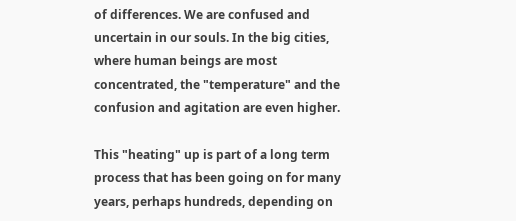of differences. We are confused and uncertain in our souls. In the big cities, where human beings are most concentrated, the "temperature" and the confusion and agitation are even higher.

This "heating" up is part of a long term process that has been going on for many years, perhaps hundreds, depending on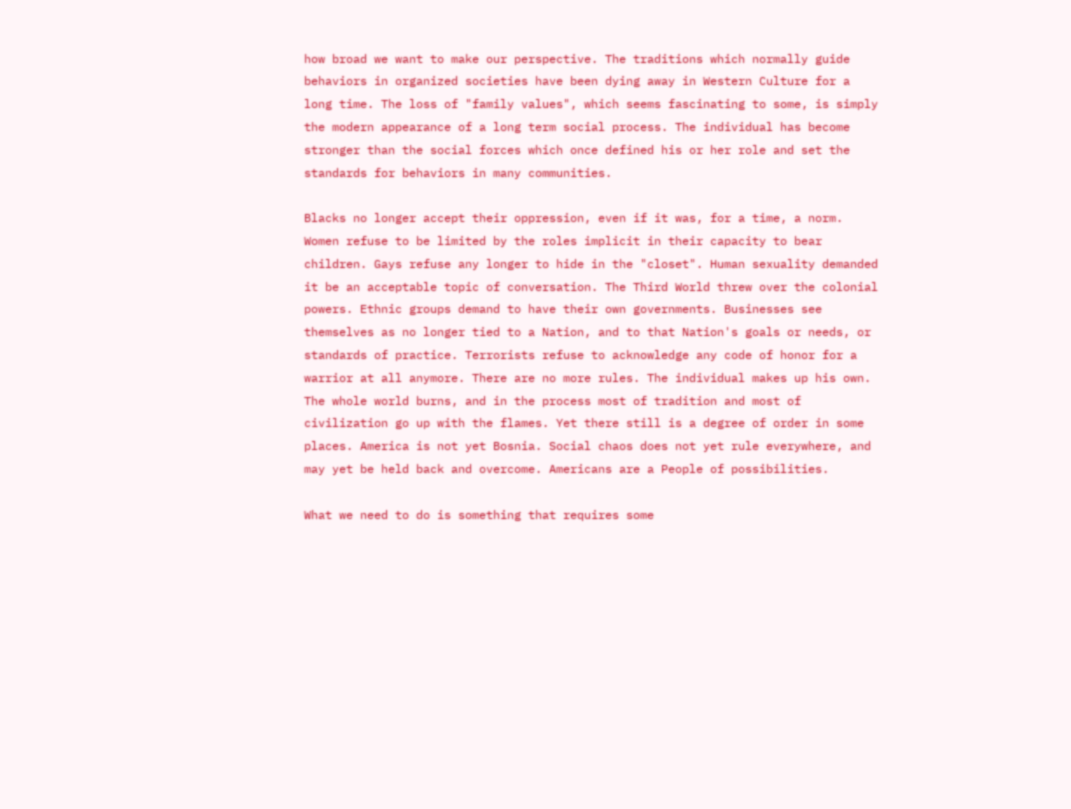how broad we want to make our perspective. The traditions which normally guide behaviors in organized societies have been dying away in Western Culture for a long time. The loss of "family values", which seems fascinating to some, is simply the modern appearance of a long term social process. The individual has become stronger than the social forces which once defined his or her role and set the standards for behaviors in many communities.

Blacks no longer accept their oppression, even if it was, for a time, a norm. Women refuse to be limited by the roles implicit in their capacity to bear children. Gays refuse any longer to hide in the "closet". Human sexuality demanded it be an acceptable topic of conversation. The Third World threw over the colonial powers. Ethnic groups demand to have their own governments. Businesses see themselves as no longer tied to a Nation, and to that Nation's goals or needs, or standards of practice. Terrorists refuse to acknowledge any code of honor for a warrior at all anymore. There are no more rules. The individual makes up his own. The whole world burns, and in the process most of tradition and most of civilization go up with the flames. Yet there still is a degree of order in some places. America is not yet Bosnia. Social chaos does not yet rule everywhere, and may yet be held back and overcome. Americans are a People of possibilities.

What we need to do is something that requires some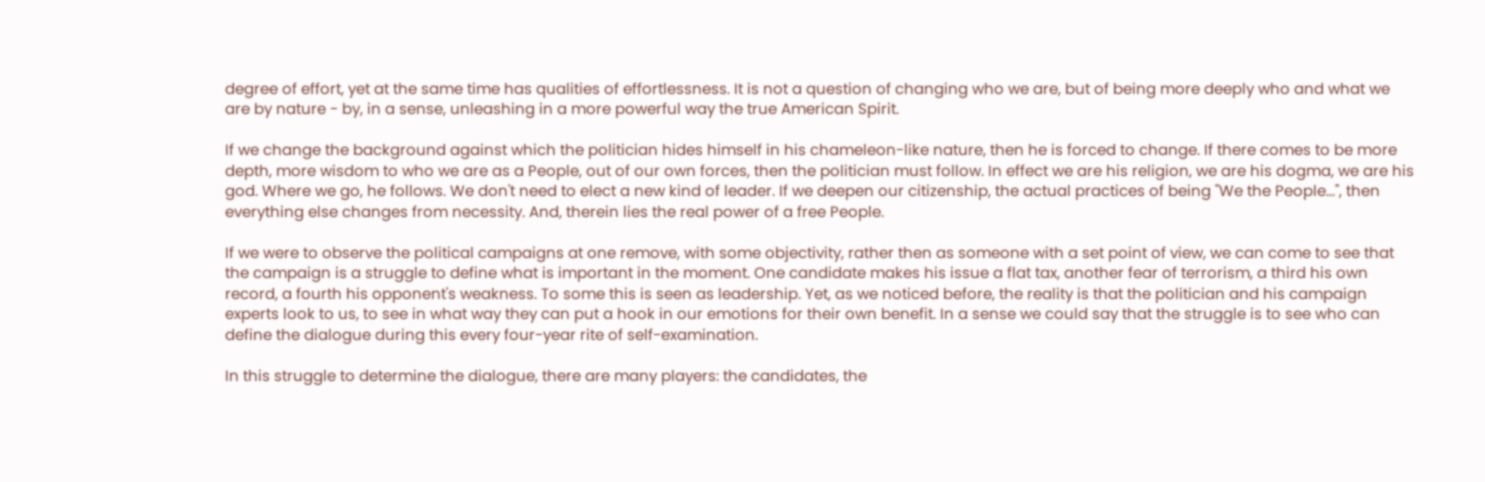degree of effort, yet at the same time has qualities of effortlessness. It is not a question of changing who we are, but of being more deeply who and what we are by nature - by, in a sense, unleashing in a more powerful way the true American Spirit.

If we change the background against which the politician hides himself in his chameleon-like nature, then he is forced to change. If there comes to be more depth, more wisdom to who we are as a People, out of our own forces, then the politician must follow. In effect we are his religion, we are his dogma, we are his god. Where we go, he follows. We don't need to elect a new kind of leader. If we deepen our citizenship, the actual practices of being "We the People...", then everything else changes from necessity. And, therein lies the real power of a free People.

If we were to observe the political campaigns at one remove, with some objectivity, rather then as someone with a set point of view, we can come to see that the campaign is a struggle to define what is important in the moment. One candidate makes his issue a flat tax, another fear of terrorism, a third his own record, a fourth his opponent's weakness. To some this is seen as leadership. Yet, as we noticed before, the reality is that the politician and his campaign experts look to us, to see in what way they can put a hook in our emotions for their own benefit. In a sense we could say that the struggle is to see who can define the dialogue during this every four-year rite of self-examination.

In this struggle to determine the dialogue, there are many players: the candidates, the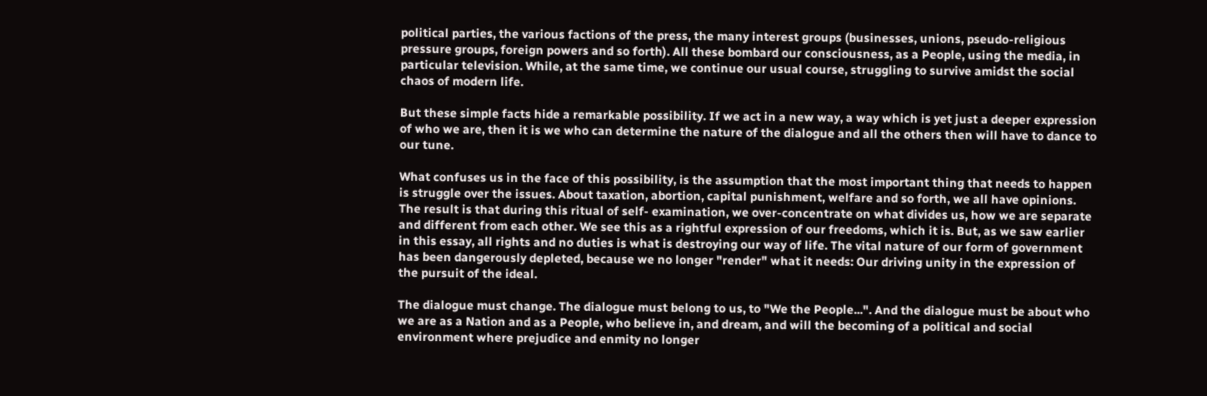political parties, the various factions of the press, the many interest groups (businesses, unions, pseudo-religious pressure groups, foreign powers and so forth). All these bombard our consciousness, as a People, using the media, in particular television. While, at the same time, we continue our usual course, struggling to survive amidst the social chaos of modern life.

But these simple facts hide a remarkable possibility. If we act in a new way, a way which is yet just a deeper expression of who we are, then it is we who can determine the nature of the dialogue and all the others then will have to dance to our tune.

What confuses us in the face of this possibility, is the assumption that the most important thing that needs to happen is struggle over the issues. About taxation, abortion, capital punishment, welfare and so forth, we all have opinions. The result is that during this ritual of self- examination, we over-concentrate on what divides us, how we are separate and different from each other. We see this as a rightful expression of our freedoms, which it is. But, as we saw earlier in this essay, all rights and no duties is what is destroying our way of life. The vital nature of our form of government has been dangerously depleted, because we no longer "render" what it needs: Our driving unity in the expression of the pursuit of the ideal.

The dialogue must change. The dialogue must belong to us, to "We the People...". And the dialogue must be about who we are as a Nation and as a People, who believe in, and dream, and will the becoming of a political and social environment where prejudice and enmity no longer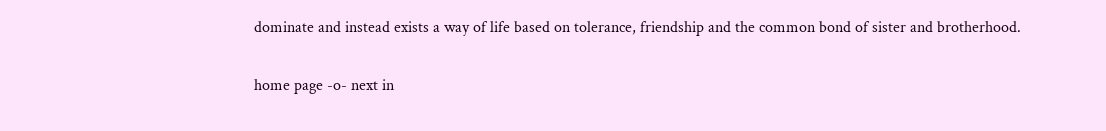dominate and instead exists a way of life based on tolerance, friendship and the common bond of sister and brotherhood.

home page -o- next in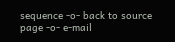sequence -o- back to source page -o- e-mail